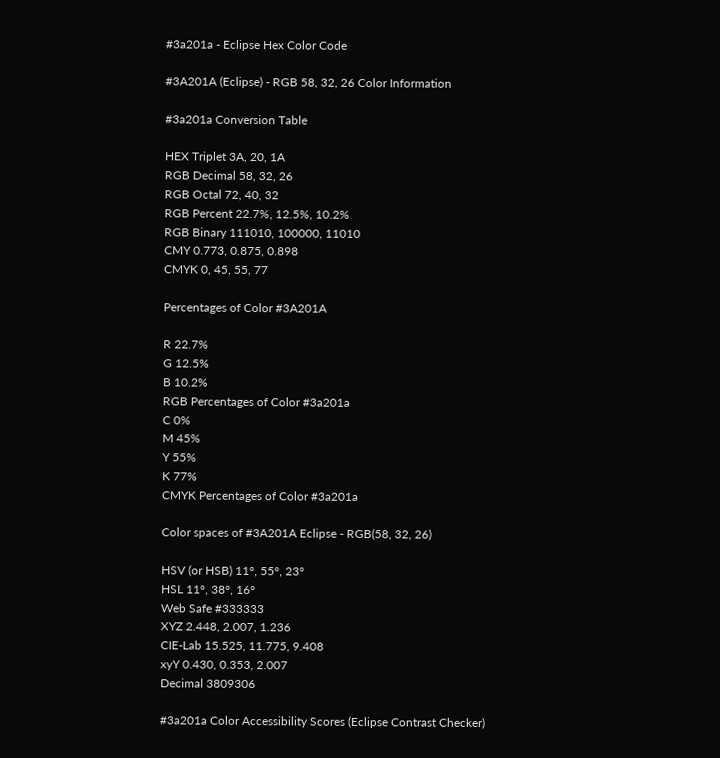#3a201a - Eclipse Hex Color Code

#3A201A (Eclipse) - RGB 58, 32, 26 Color Information

#3a201a Conversion Table

HEX Triplet 3A, 20, 1A
RGB Decimal 58, 32, 26
RGB Octal 72, 40, 32
RGB Percent 22.7%, 12.5%, 10.2%
RGB Binary 111010, 100000, 11010
CMY 0.773, 0.875, 0.898
CMYK 0, 45, 55, 77

Percentages of Color #3A201A

R 22.7%
G 12.5%
B 10.2%
RGB Percentages of Color #3a201a
C 0%
M 45%
Y 55%
K 77%
CMYK Percentages of Color #3a201a

Color spaces of #3A201A Eclipse - RGB(58, 32, 26)

HSV (or HSB) 11°, 55°, 23°
HSL 11°, 38°, 16°
Web Safe #333333
XYZ 2.448, 2.007, 1.236
CIE-Lab 15.525, 11.775, 9.408
xyY 0.430, 0.353, 2.007
Decimal 3809306

#3a201a Color Accessibility Scores (Eclipse Contrast Checker)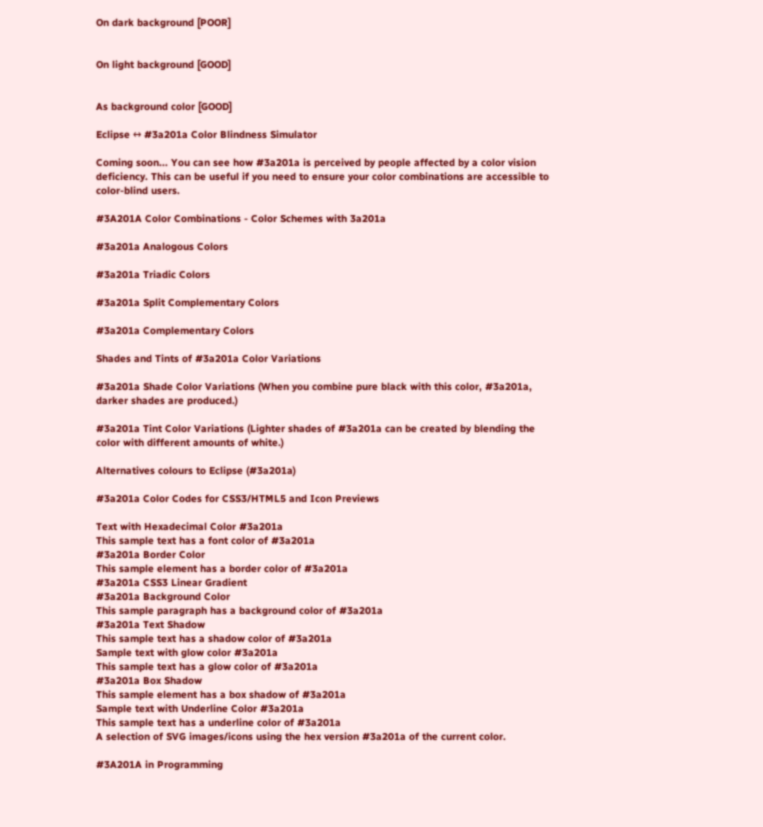On dark background [POOR]


On light background [GOOD]


As background color [GOOD]

Eclipse ↔ #3a201a Color Blindness Simulator

Coming soon... You can see how #3a201a is perceived by people affected by a color vision deficiency. This can be useful if you need to ensure your color combinations are accessible to color-blind users.

#3A201A Color Combinations - Color Schemes with 3a201a

#3a201a Analogous Colors

#3a201a Triadic Colors

#3a201a Split Complementary Colors

#3a201a Complementary Colors

Shades and Tints of #3a201a Color Variations

#3a201a Shade Color Variations (When you combine pure black with this color, #3a201a, darker shades are produced.)

#3a201a Tint Color Variations (Lighter shades of #3a201a can be created by blending the color with different amounts of white.)

Alternatives colours to Eclipse (#3a201a)

#3a201a Color Codes for CSS3/HTML5 and Icon Previews

Text with Hexadecimal Color #3a201a
This sample text has a font color of #3a201a
#3a201a Border Color
This sample element has a border color of #3a201a
#3a201a CSS3 Linear Gradient
#3a201a Background Color
This sample paragraph has a background color of #3a201a
#3a201a Text Shadow
This sample text has a shadow color of #3a201a
Sample text with glow color #3a201a
This sample text has a glow color of #3a201a
#3a201a Box Shadow
This sample element has a box shadow of #3a201a
Sample text with Underline Color #3a201a
This sample text has a underline color of #3a201a
A selection of SVG images/icons using the hex version #3a201a of the current color.

#3A201A in Programming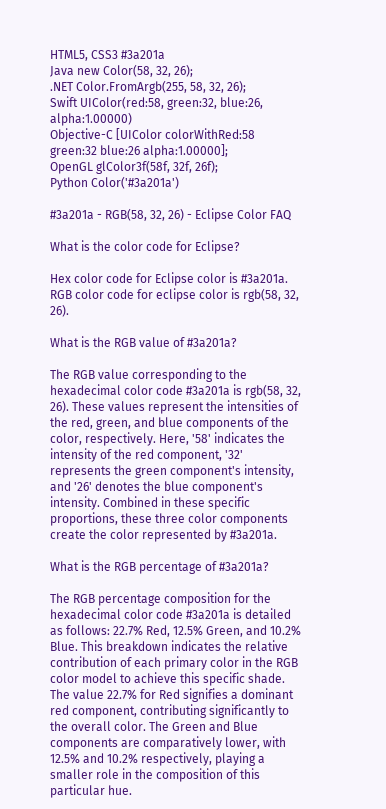HTML5, CSS3 #3a201a
Java new Color(58, 32, 26);
.NET Color.FromArgb(255, 58, 32, 26);
Swift UIColor(red:58, green:32, blue:26, alpha:1.00000)
Objective-C [UIColor colorWithRed:58 green:32 blue:26 alpha:1.00000];
OpenGL glColor3f(58f, 32f, 26f);
Python Color('#3a201a')

#3a201a - RGB(58, 32, 26) - Eclipse Color FAQ

What is the color code for Eclipse?

Hex color code for Eclipse color is #3a201a. RGB color code for eclipse color is rgb(58, 32, 26).

What is the RGB value of #3a201a?

The RGB value corresponding to the hexadecimal color code #3a201a is rgb(58, 32, 26). These values represent the intensities of the red, green, and blue components of the color, respectively. Here, '58' indicates the intensity of the red component, '32' represents the green component's intensity, and '26' denotes the blue component's intensity. Combined in these specific proportions, these three color components create the color represented by #3a201a.

What is the RGB percentage of #3a201a?

The RGB percentage composition for the hexadecimal color code #3a201a is detailed as follows: 22.7% Red, 12.5% Green, and 10.2% Blue. This breakdown indicates the relative contribution of each primary color in the RGB color model to achieve this specific shade. The value 22.7% for Red signifies a dominant red component, contributing significantly to the overall color. The Green and Blue components are comparatively lower, with 12.5% and 10.2% respectively, playing a smaller role in the composition of this particular hue.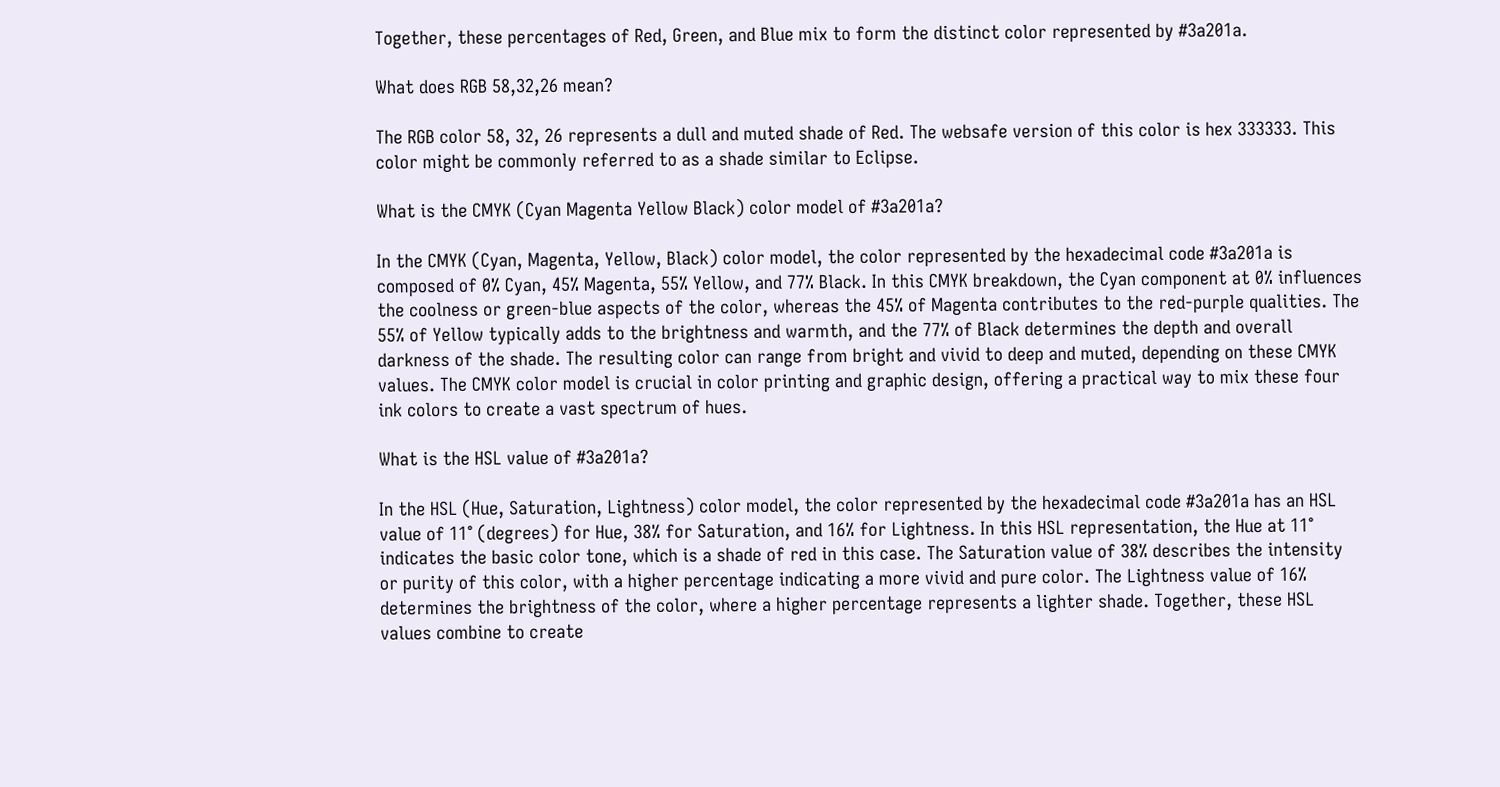Together, these percentages of Red, Green, and Blue mix to form the distinct color represented by #3a201a.

What does RGB 58,32,26 mean?

The RGB color 58, 32, 26 represents a dull and muted shade of Red. The websafe version of this color is hex 333333. This color might be commonly referred to as a shade similar to Eclipse.

What is the CMYK (Cyan Magenta Yellow Black) color model of #3a201a?

In the CMYK (Cyan, Magenta, Yellow, Black) color model, the color represented by the hexadecimal code #3a201a is composed of 0% Cyan, 45% Magenta, 55% Yellow, and 77% Black. In this CMYK breakdown, the Cyan component at 0% influences the coolness or green-blue aspects of the color, whereas the 45% of Magenta contributes to the red-purple qualities. The 55% of Yellow typically adds to the brightness and warmth, and the 77% of Black determines the depth and overall darkness of the shade. The resulting color can range from bright and vivid to deep and muted, depending on these CMYK values. The CMYK color model is crucial in color printing and graphic design, offering a practical way to mix these four ink colors to create a vast spectrum of hues.

What is the HSL value of #3a201a?

In the HSL (Hue, Saturation, Lightness) color model, the color represented by the hexadecimal code #3a201a has an HSL value of 11° (degrees) for Hue, 38% for Saturation, and 16% for Lightness. In this HSL representation, the Hue at 11° indicates the basic color tone, which is a shade of red in this case. The Saturation value of 38% describes the intensity or purity of this color, with a higher percentage indicating a more vivid and pure color. The Lightness value of 16% determines the brightness of the color, where a higher percentage represents a lighter shade. Together, these HSL values combine to create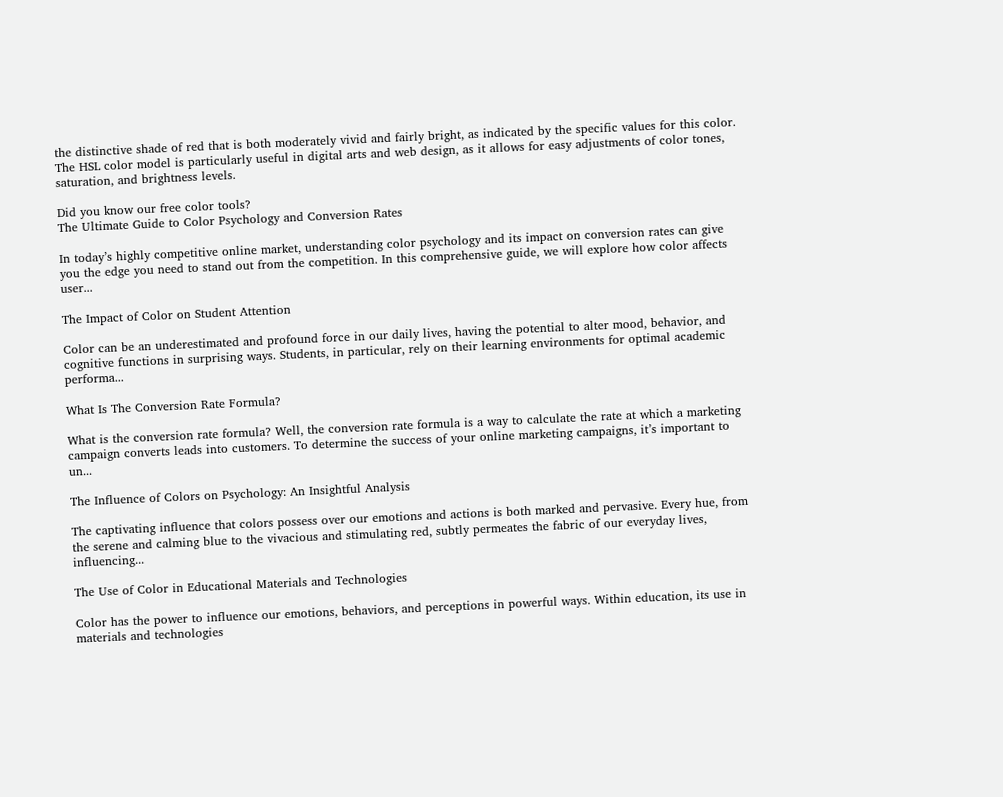the distinctive shade of red that is both moderately vivid and fairly bright, as indicated by the specific values for this color. The HSL color model is particularly useful in digital arts and web design, as it allows for easy adjustments of color tones, saturation, and brightness levels.

Did you know our free color tools?
The Ultimate Guide to Color Psychology and Conversion Rates

In today’s highly competitive online market, understanding color psychology and its impact on conversion rates can give you the edge you need to stand out from the competition. In this comprehensive guide, we will explore how color affects user...

The Impact of Color on Student Attention

Color can be an underestimated and profound force in our daily lives, having the potential to alter mood, behavior, and cognitive functions in surprising ways. Students, in particular, rely on their learning environments for optimal academic performa...

What Is The Conversion Rate Formula?

What is the conversion rate formula? Well, the conversion rate formula is a way to calculate the rate at which a marketing campaign converts leads into customers. To determine the success of your online marketing campaigns, it’s important to un...

The Influence of Colors on Psychology: An Insightful Analysis

The captivating influence that colors possess over our emotions and actions is both marked and pervasive. Every hue, from the serene and calming blue to the vivacious and stimulating red, subtly permeates the fabric of our everyday lives, influencing...

The Use of Color in Educational Materials and Technologies

Color has the power to influence our emotions, behaviors, and perceptions in powerful ways. Within education, its use in materials and technologies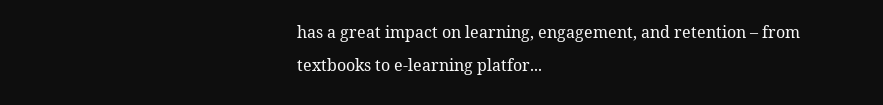has a great impact on learning, engagement, and retention – from textbooks to e-learning platfor...